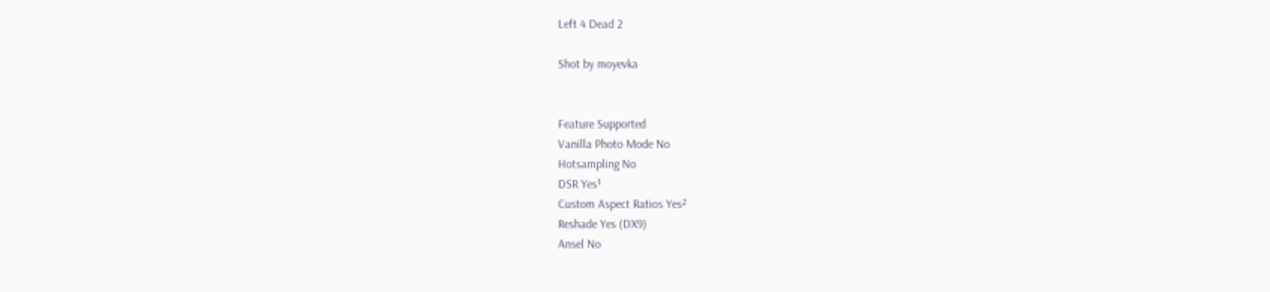Left 4 Dead 2

Shot by moyevka


Feature Supported
Vanilla Photo Mode No
Hotsampling No
DSR Yes¹
Custom Aspect Ratios Yes²
Reshade Yes (DX9)
Ansel No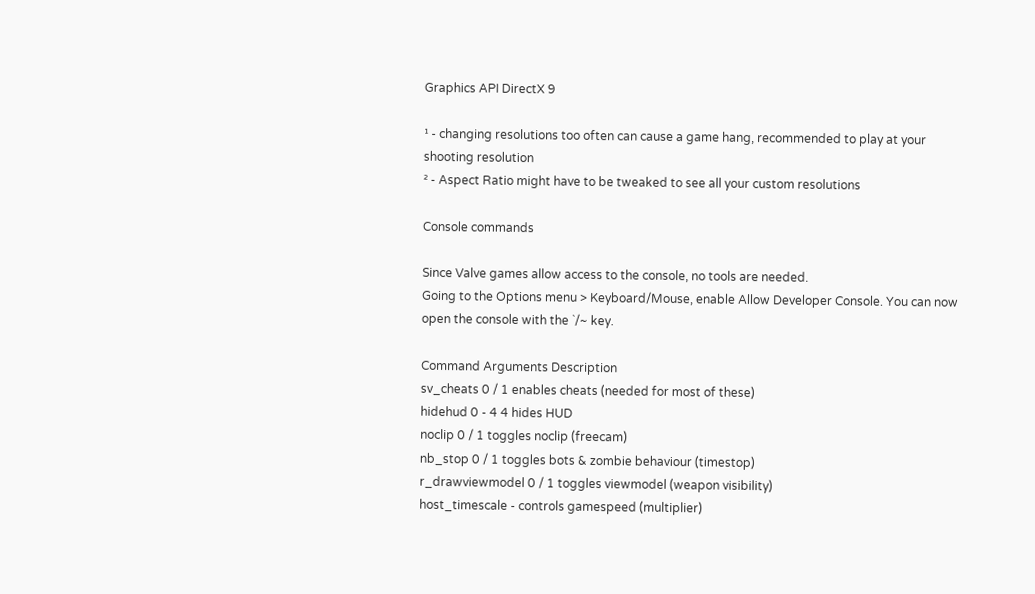Graphics API DirectX 9

¹ - changing resolutions too often can cause a game hang, recommended to play at your shooting resolution
² - Aspect Ratio might have to be tweaked to see all your custom resolutions

Console commands

Since Valve games allow access to the console, no tools are needed.
Going to the Options menu > Keyboard/Mouse, enable Allow Developer Console. You can now open the console with the `/~ key.

Command Arguments Description
sv_cheats 0 / 1 enables cheats (needed for most of these)
hidehud 0 - 4 4 hides HUD
noclip 0 / 1 toggles noclip (freecam)
nb_stop 0 / 1 toggles bots & zombie behaviour (timestop)
r_drawviewmodel 0 / 1 toggles viewmodel (weapon visibility)
host_timescale - controls gamespeed (multiplier)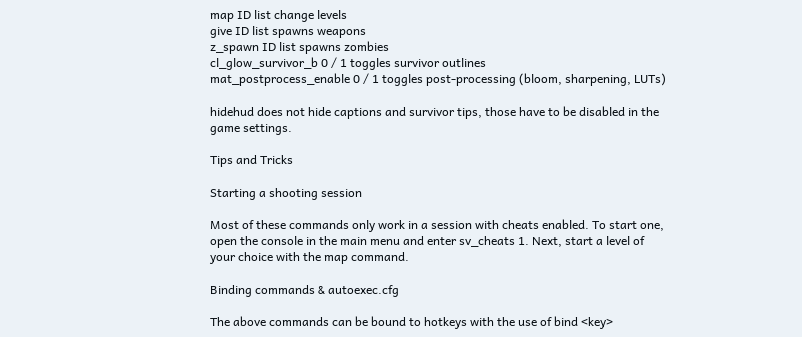map ID list change levels
give ID list spawns weapons
z_spawn ID list spawns zombies
cl_glow_survivor_b 0 / 1 toggles survivor outlines
mat_postprocess_enable 0 / 1 toggles post-processing (bloom, sharpening, LUTs)

hidehud does not hide captions and survivor tips, those have to be disabled in the game settings.

Tips and Tricks

Starting a shooting session

Most of these commands only work in a session with cheats enabled. To start one, open the console in the main menu and enter sv_cheats 1. Next, start a level of your choice with the map command.

Binding commands & autoexec.cfg

The above commands can be bound to hotkeys with the use of bind <key>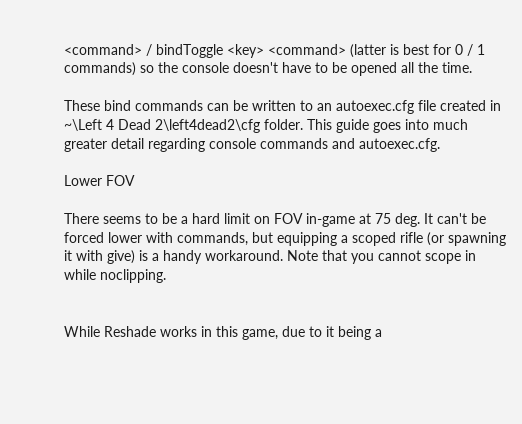<command> / bindToggle <key> <command> (latter is best for 0 / 1 commands) so the console doesn't have to be opened all the time.

These bind commands can be written to an autoexec.cfg file created in ~\Left 4 Dead 2\left4dead2\cfg folder. This guide goes into much greater detail regarding console commands and autoexec.cfg.

Lower FOV

There seems to be a hard limit on FOV in-game at 75 deg. It can't be forced lower with commands, but equipping a scoped rifle (or spawning it with give) is a handy workaround. Note that you cannot scope in while noclipping.


While Reshade works in this game, due to it being a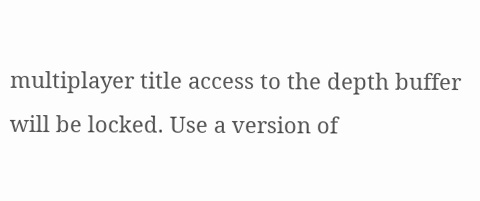multiplayer title access to the depth buffer will be locked. Use a version of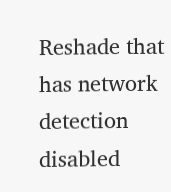Reshade that has network detection disabled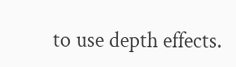to use depth effects.